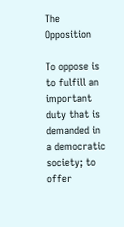The Opposition

To oppose is to fulfill an important duty that is demanded in a democratic society; to offer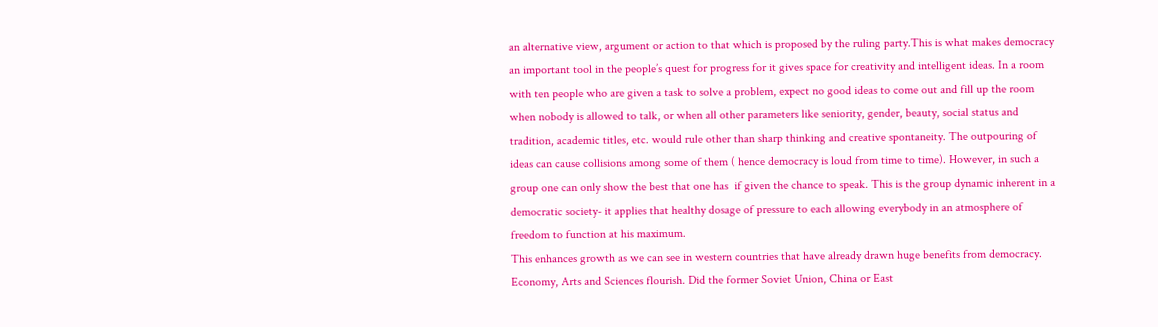an alternative view, argument or action to that which is proposed by the ruling party.This is what makes democracy an important tool in the people’s quest for progress for it gives space for creativity and intelligent ideas. In a room with ten people who are given a task to solve a problem, expect no good ideas to come out and fill up the room when nobody is allowed to talk, or when all other parameters like seniority, gender, beauty, social status and tradition, academic titles, etc. would rule other than sharp thinking and creative spontaneity. The outpouring of ideas can cause collisions among some of them ( hence democracy is loud from time to time). However, in such a group one can only show the best that one has  if given the chance to speak. This is the group dynamic inherent in a democratic society- it applies that healthy dosage of pressure to each allowing everybody in an atmosphere of freedom to function at his maximum.
This enhances growth as we can see in western countries that have already drawn huge benefits from democracy. Economy, Arts and Sciences flourish. Did the former Soviet Union, China or East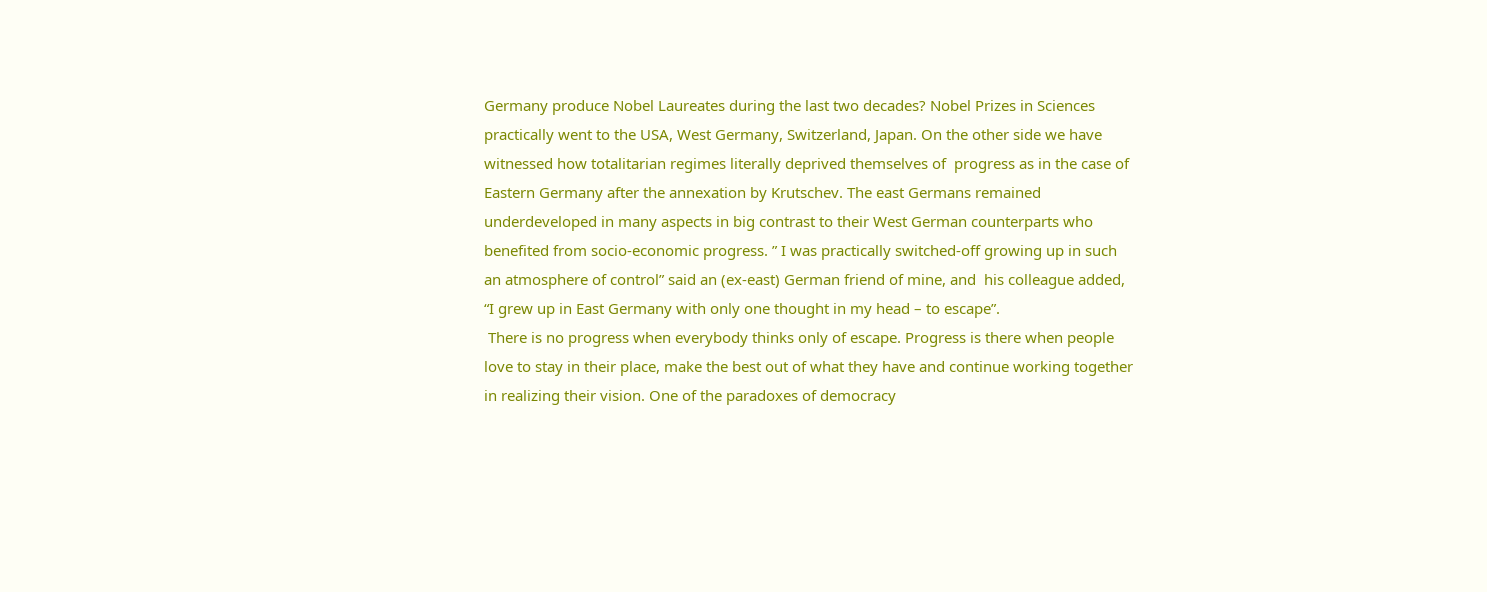Germany produce Nobel Laureates during the last two decades? Nobel Prizes in Sciences  practically went to the USA, West Germany, Switzerland, Japan. On the other side we have witnessed how totalitarian regimes literally deprived themselves of  progress as in the case of Eastern Germany after the annexation by Krutschev. The east Germans remained underdeveloped in many aspects in big contrast to their West German counterparts who benefited from socio-economic progress. ” I was practically switched-off growing up in such an atmosphere of control” said an (ex-east) German friend of mine, and  his colleague added, “I grew up in East Germany with only one thought in my head – to escape”.
 There is no progress when everybody thinks only of escape. Progress is there when people love to stay in their place, make the best out of what they have and continue working together in realizing their vision. One of the paradoxes of democracy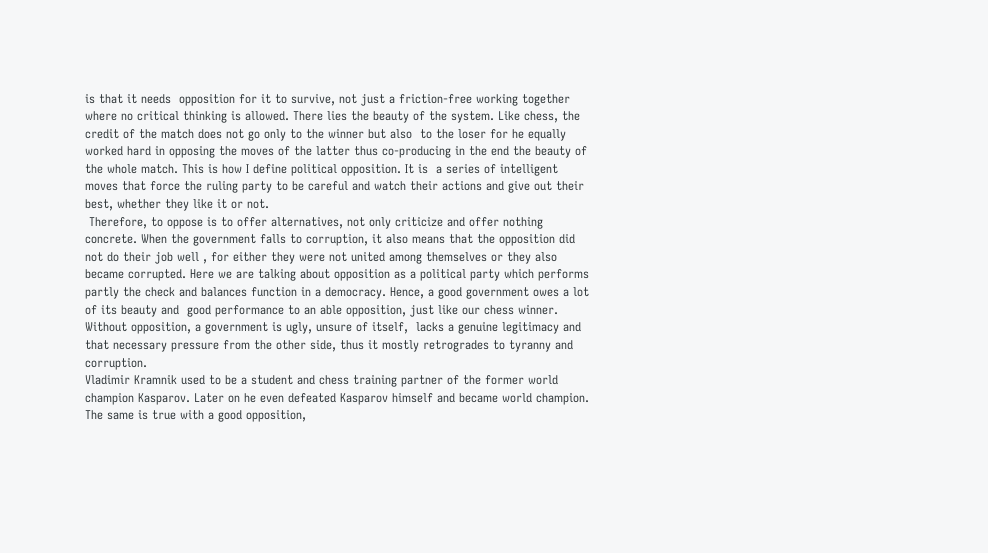is that it needs  opposition for it to survive, not just a friction-free working together where no critical thinking is allowed. There lies the beauty of the system. Like chess, the credit of the match does not go only to the winner but also  to the loser for he equally worked hard in opposing the moves of the latter thus co-producing in the end the beauty of the whole match. This is how I define political opposition. It is  a series of intelligent moves that force the ruling party to be careful and watch their actions and give out their best, whether they like it or not.
 Therefore, to oppose is to offer alternatives, not only criticize and offer nothing concrete. When the government falls to corruption, it also means that the opposition did not do their job well , for either they were not united among themselves or they also became corrupted. Here we are talking about opposition as a political party which performs  partly the check and balances function in a democracy. Hence, a good government owes a lot of its beauty and  good performance to an able opposition, just like our chess winner. Without opposition, a government is ugly, unsure of itself,  lacks a genuine legitimacy and that necessary pressure from the other side, thus it mostly retrogrades to tyranny and corruption.
Vladimir Kramnik used to be a student and chess training partner of the former world champion Kasparov. Later on he even defeated Kasparov himself and became world champion. The same is true with a good opposition,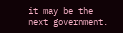it may be the next government.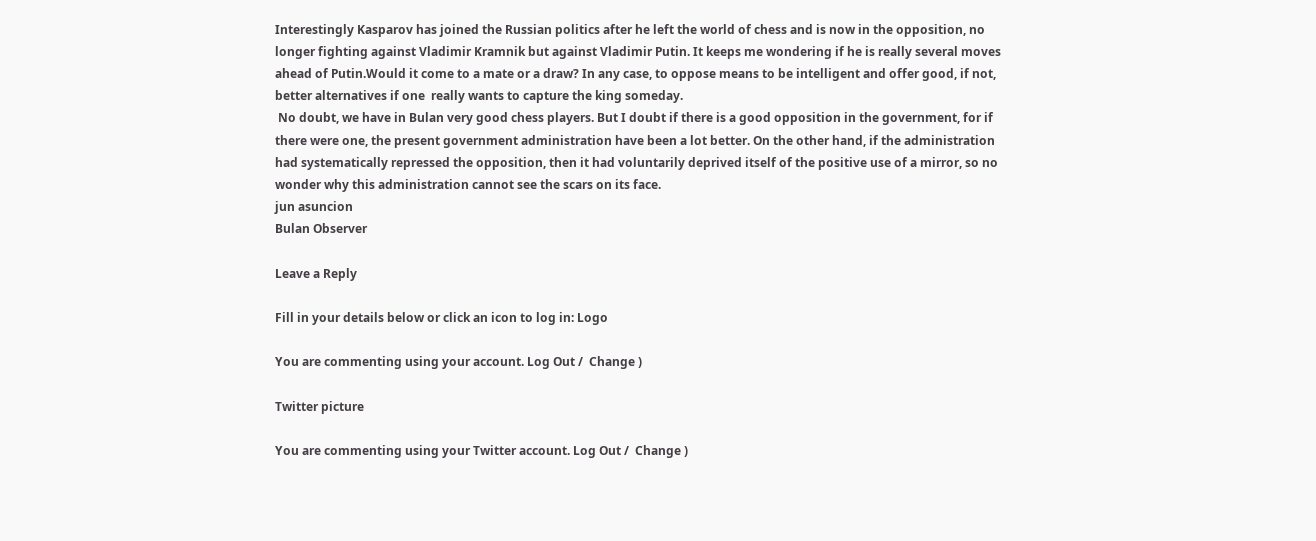Interestingly Kasparov has joined the Russian politics after he left the world of chess and is now in the opposition, no longer fighting against Vladimir Kramnik but against Vladimir Putin. It keeps me wondering if he is really several moves ahead of Putin.Would it come to a mate or a draw? In any case, to oppose means to be intelligent and offer good, if not, better alternatives if one  really wants to capture the king someday.
 No doubt, we have in Bulan very good chess players. But I doubt if there is a good opposition in the government, for if there were one, the present government administration have been a lot better. On the other hand, if the administration had systematically repressed the opposition, then it had voluntarily deprived itself of the positive use of a mirror, so no  wonder why this administration cannot see the scars on its face.
jun asuncion
Bulan Observer

Leave a Reply

Fill in your details below or click an icon to log in: Logo

You are commenting using your account. Log Out /  Change )

Twitter picture

You are commenting using your Twitter account. Log Out /  Change )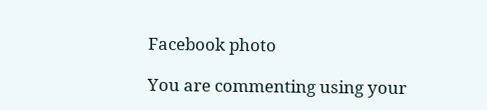Facebook photo

You are commenting using your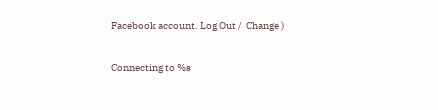Facebook account. Log Out /  Change )

Connecting to %s